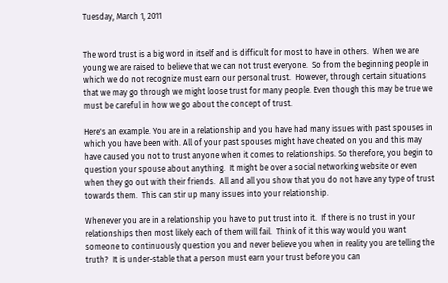Tuesday, March 1, 2011


The word trust is a big word in itself and is difficult for most to have in others.  When we are young we are raised to believe that we can not trust everyone.  So from the beginning people in which we do not recognize must earn our personal trust.  However, through certain situations that we may go through we might loose trust for many people. Even though this may be true we must be careful in how we go about the concept of trust.

Here's an example. You are in a relationship and you have had many issues with past spouses in which you have been with. All of your past spouses might have cheated on you and this may have caused you not to trust anyone when it comes to relationships. So therefore, you begin to question your spouse about anything.  It might be over a social networking website or even when they go out with their friends.  All and all you show that you do not have any type of trust towards them.  This can stir up many issues into your relationship.

Whenever you are in a relationship you have to put trust into it.  If there is no trust in your relationships then most likely each of them will fail.  Think of it this way would you want someone to continuously question you and never believe you when in reality you are telling the truth?  It is under-stable that a person must earn your trust before you can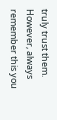truly trust them.  However, always remember this you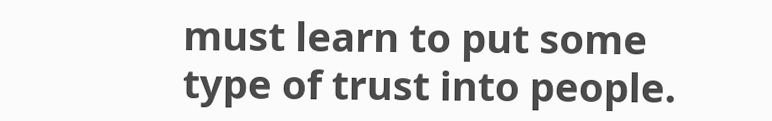must learn to put some type of trust into people.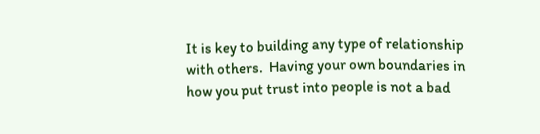It is key to building any type of relationship with others.  Having your own boundaries in how you put trust into people is not a bad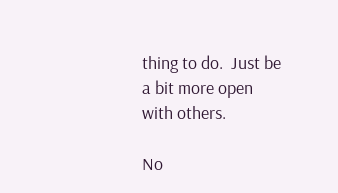thing to do.  Just be a bit more open with others.

No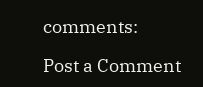comments:

Post a Comment